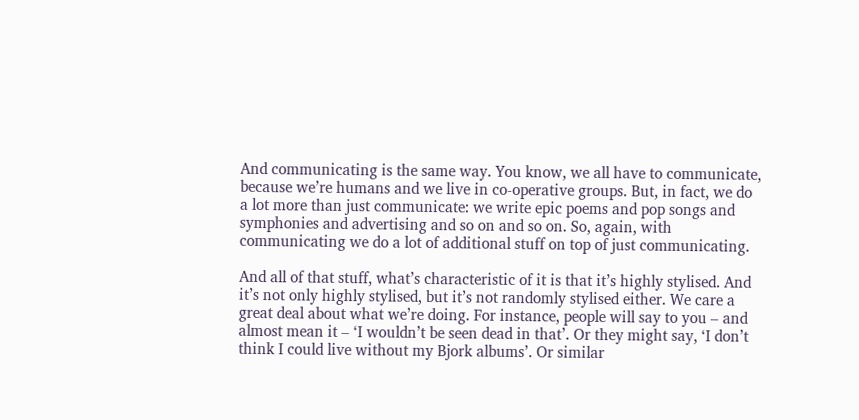And communicating is the same way. You know, we all have to communicate, because we’re humans and we live in co-operative groups. But, in fact, we do a lot more than just communicate: we write epic poems and pop songs and symphonies and advertising and so on and so on. So, again, with communicating we do a lot of additional stuff on top of just communicating.

And all of that stuff, what’s characteristic of it is that it’s highly stylised. And it’s not only highly stylised, but it’s not randomly stylised either. We care a great deal about what we’re doing. For instance, people will say to you – and almost mean it – ‘I wouldn’t be seen dead in that’. Or they might say, ‘I don’t think I could live without my Bjork albums’. Or similar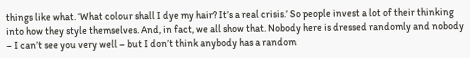things like what. ‘What colour shall I dye my hair? It’s a real crisis.’ So people invest a lot of their thinking into how they style themselves. And, in fact, we all show that. Nobody here is dressed randomly and nobody – I can’t see you very well – but I don’t think anybody has a random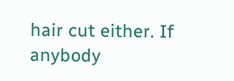hair cut either. If anybody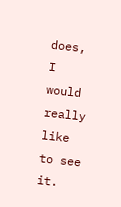does, I would really like to see it.